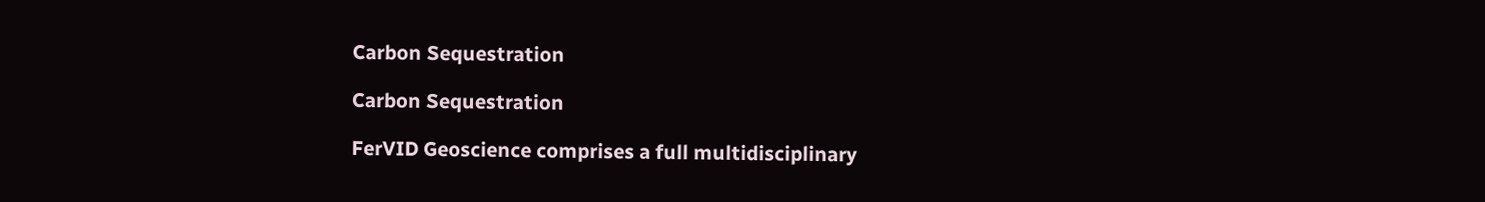Carbon Sequestration

Carbon Sequestration

FerVID Geoscience comprises a full multidisciplinary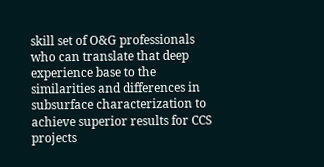skill set of O&G professionals who can translate that deep experience base to the similarities and differences in subsurface characterization to achieve superior results for CCS projects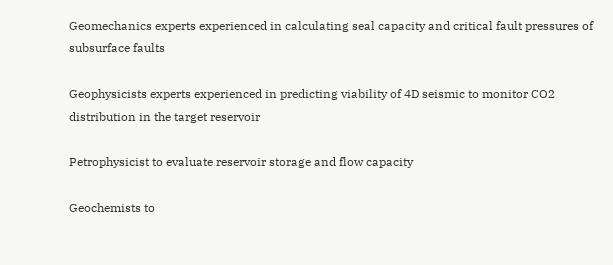Geomechanics experts experienced in calculating seal capacity and critical fault pressures of subsurface faults

Geophysicists experts experienced in predicting viability of 4D seismic to monitor CO2 distribution in the target reservoir

Petrophysicist to evaluate reservoir storage and flow capacity

Geochemists to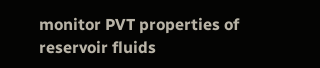monitor PVT properties of reservoir fluids